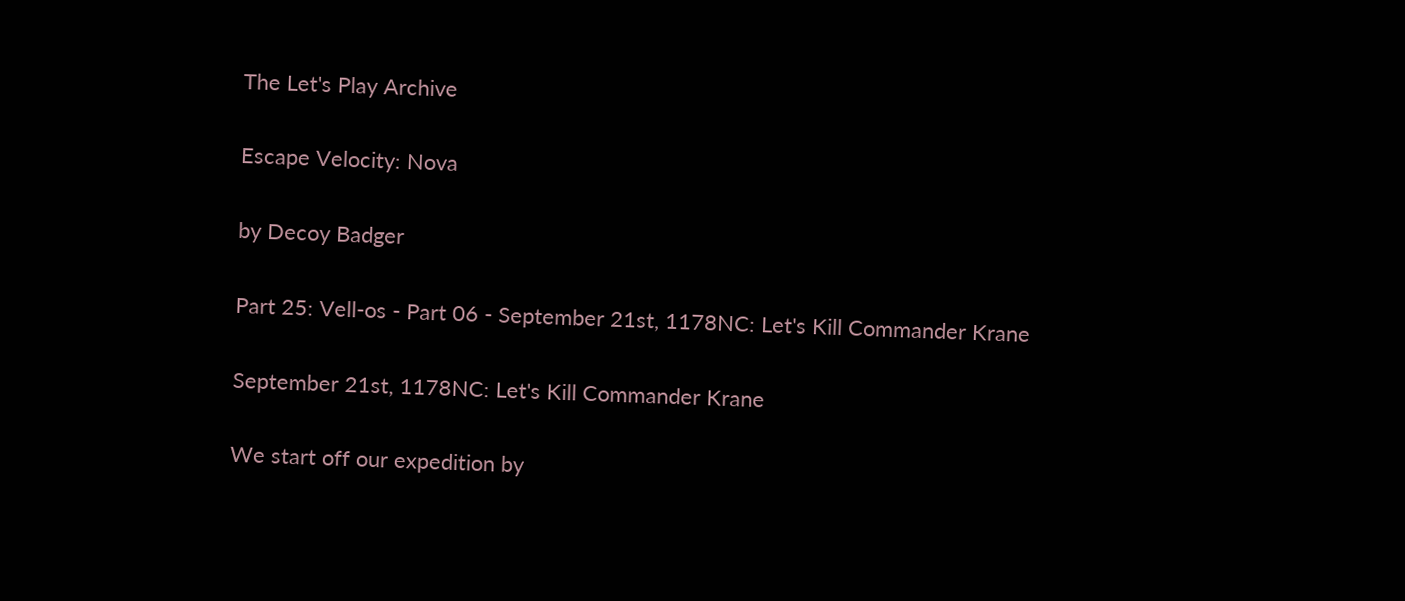The Let's Play Archive

Escape Velocity: Nova

by Decoy Badger

Part 25: Vell-os - Part 06 - September 21st, 1178NC: Let's Kill Commander Krane

September 21st, 1178NC: Let's Kill Commander Krane

We start off our expedition by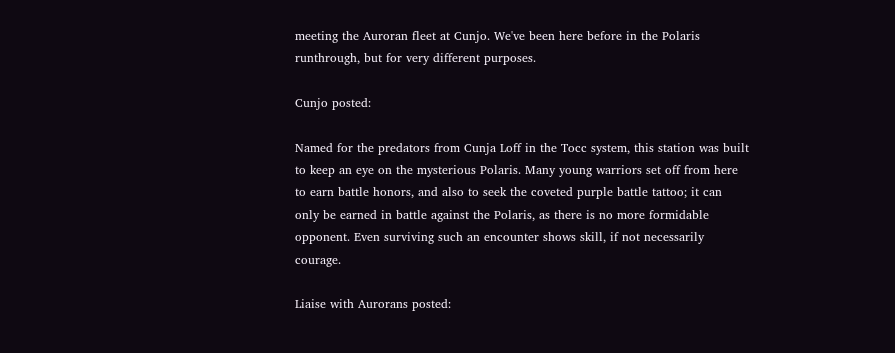meeting the Auroran fleet at Cunjo. We've been here before in the Polaris runthrough, but for very different purposes.

Cunjo posted:

Named for the predators from Cunja Loff in the Tocc system, this station was built to keep an eye on the mysterious Polaris. Many young warriors set off from here to earn battle honors, and also to seek the coveted purple battle tattoo; it can only be earned in battle against the Polaris, as there is no more formidable opponent. Even surviving such an encounter shows skill, if not necessarily courage.

Liaise with Aurorans posted: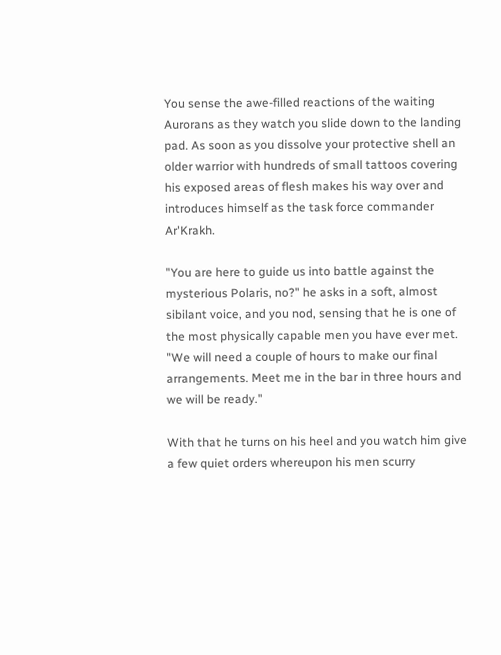You sense the awe-filled reactions of the waiting Aurorans as they watch you slide down to the landing pad. As soon as you dissolve your protective shell an older warrior with hundreds of small tattoos covering his exposed areas of flesh makes his way over and introduces himself as the task force commander Ar'Krakh.

"You are here to guide us into battle against the mysterious Polaris, no?" he asks in a soft, almost sibilant voice, and you nod, sensing that he is one of the most physically capable men you have ever met. "We will need a couple of hours to make our final arrangements. Meet me in the bar in three hours and we will be ready."

With that he turns on his heel and you watch him give a few quiet orders whereupon his men scurry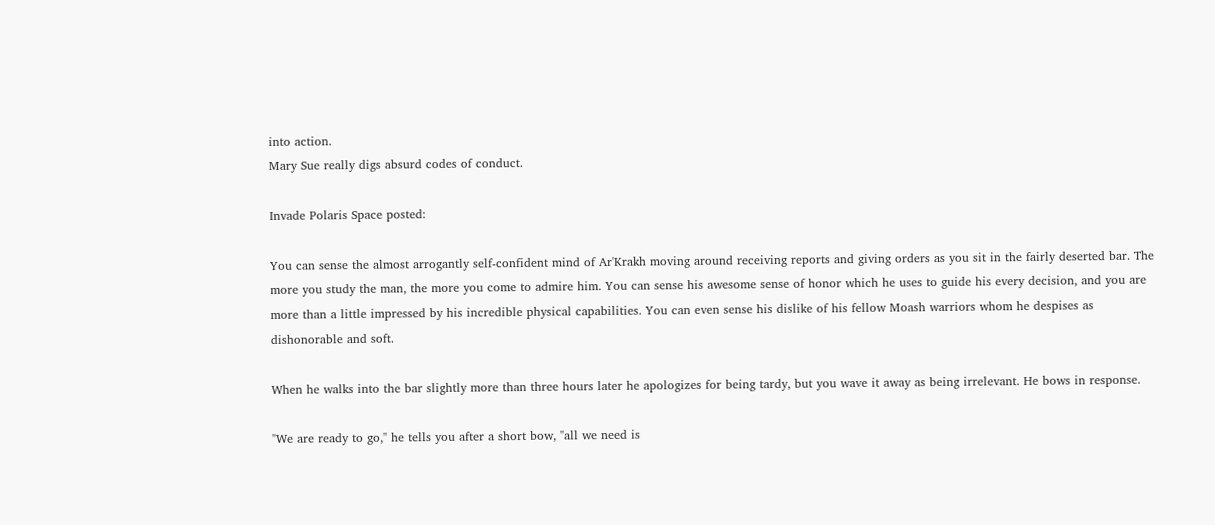into action.
Mary Sue really digs absurd codes of conduct.

Invade Polaris Space posted:

You can sense the almost arrogantly self-confident mind of Ar'Krakh moving around receiving reports and giving orders as you sit in the fairly deserted bar. The more you study the man, the more you come to admire him. You can sense his awesome sense of honor which he uses to guide his every decision, and you are more than a little impressed by his incredible physical capabilities. You can even sense his dislike of his fellow Moash warriors whom he despises as dishonorable and soft.

When he walks into the bar slightly more than three hours later he apologizes for being tardy, but you wave it away as being irrelevant. He bows in response.

"We are ready to go," he tells you after a short bow, "all we need is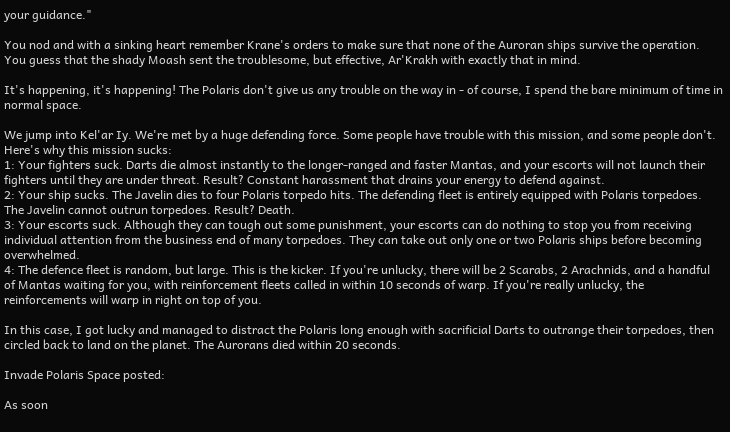your guidance."

You nod and with a sinking heart remember Krane's orders to make sure that none of the Auroran ships survive the operation. You guess that the shady Moash sent the troublesome, but effective, Ar'Krakh with exactly that in mind.

It's happening, it's happening! The Polaris don't give us any trouble on the way in - of course, I spend the bare minimum of time in normal space.

We jump into Kel'ar Iy. We're met by a huge defending force. Some people have trouble with this mission, and some people don't. Here's why this mission sucks:
1: Your fighters suck. Darts die almost instantly to the longer-ranged and faster Mantas, and your escorts will not launch their fighters until they are under threat. Result? Constant harassment that drains your energy to defend against.
2: Your ship sucks. The Javelin dies to four Polaris torpedo hits. The defending fleet is entirely equipped with Polaris torpedoes. The Javelin cannot outrun torpedoes. Result? Death.
3: Your escorts suck. Although they can tough out some punishment, your escorts can do nothing to stop you from receiving individual attention from the business end of many torpedoes. They can take out only one or two Polaris ships before becoming overwhelmed.
4: The defence fleet is random, but large. This is the kicker. If you're unlucky, there will be 2 Scarabs, 2 Arachnids, and a handful of Mantas waiting for you, with reinforcement fleets called in within 10 seconds of warp. If you're really unlucky, the reinforcements will warp in right on top of you.

In this case, I got lucky and managed to distract the Polaris long enough with sacrificial Darts to outrange their torpedoes, then circled back to land on the planet. The Aurorans died within 20 seconds.

Invade Polaris Space posted:

As soon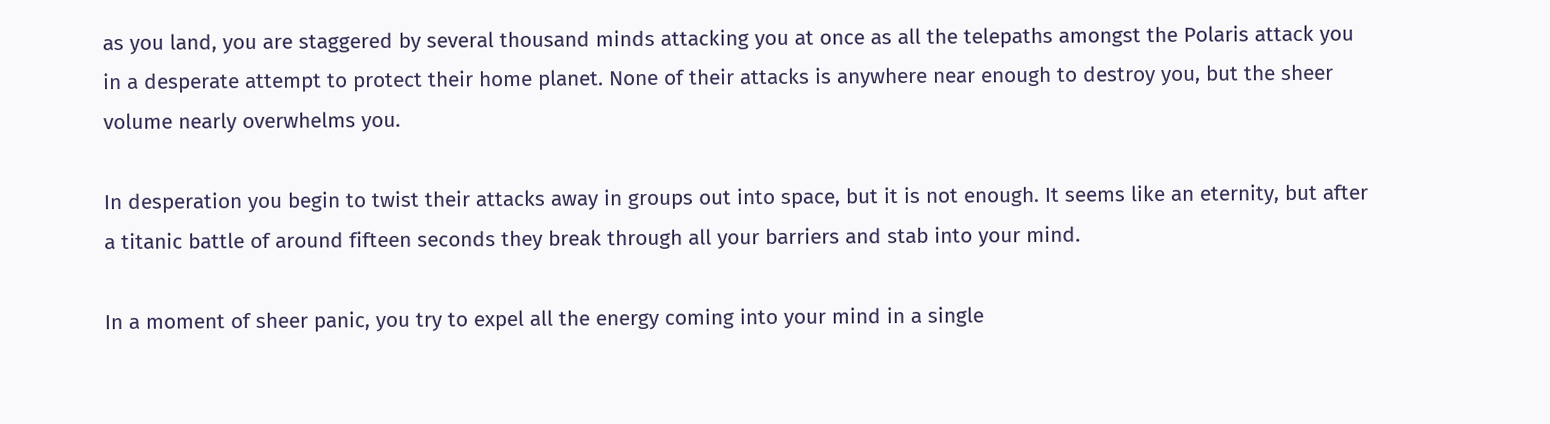as you land, you are staggered by several thousand minds attacking you at once as all the telepaths amongst the Polaris attack you in a desperate attempt to protect their home planet. None of their attacks is anywhere near enough to destroy you, but the sheer volume nearly overwhelms you.

In desperation you begin to twist their attacks away in groups out into space, but it is not enough. It seems like an eternity, but after a titanic battle of around fifteen seconds they break through all your barriers and stab into your mind.

In a moment of sheer panic, you try to expel all the energy coming into your mind in a single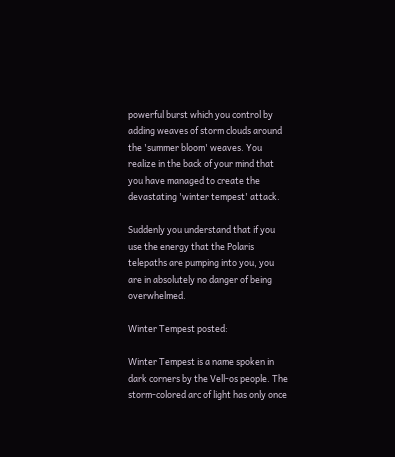powerful burst which you control by adding weaves of storm clouds around the 'summer bloom' weaves. You realize in the back of your mind that you have managed to create the devastating 'winter tempest' attack.

Suddenly you understand that if you use the energy that the Polaris telepaths are pumping into you, you are in absolutely no danger of being overwhelmed.

Winter Tempest posted:

Winter Tempest is a name spoken in dark corners by the Vell-os people. The storm-colored arc of light has only once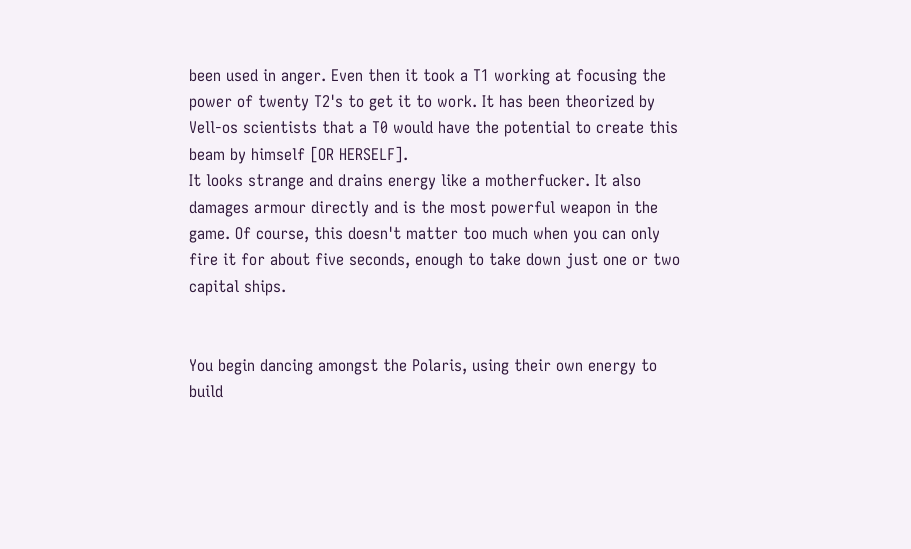been used in anger. Even then it took a T1 working at focusing the power of twenty T2's to get it to work. It has been theorized by Vell-os scientists that a T0 would have the potential to create this beam by himself [OR HERSELF].
It looks strange and drains energy like a motherfucker. It also damages armour directly and is the most powerful weapon in the game. Of course, this doesn't matter too much when you can only fire it for about five seconds, enough to take down just one or two capital ships.


You begin dancing amongst the Polaris, using their own energy to build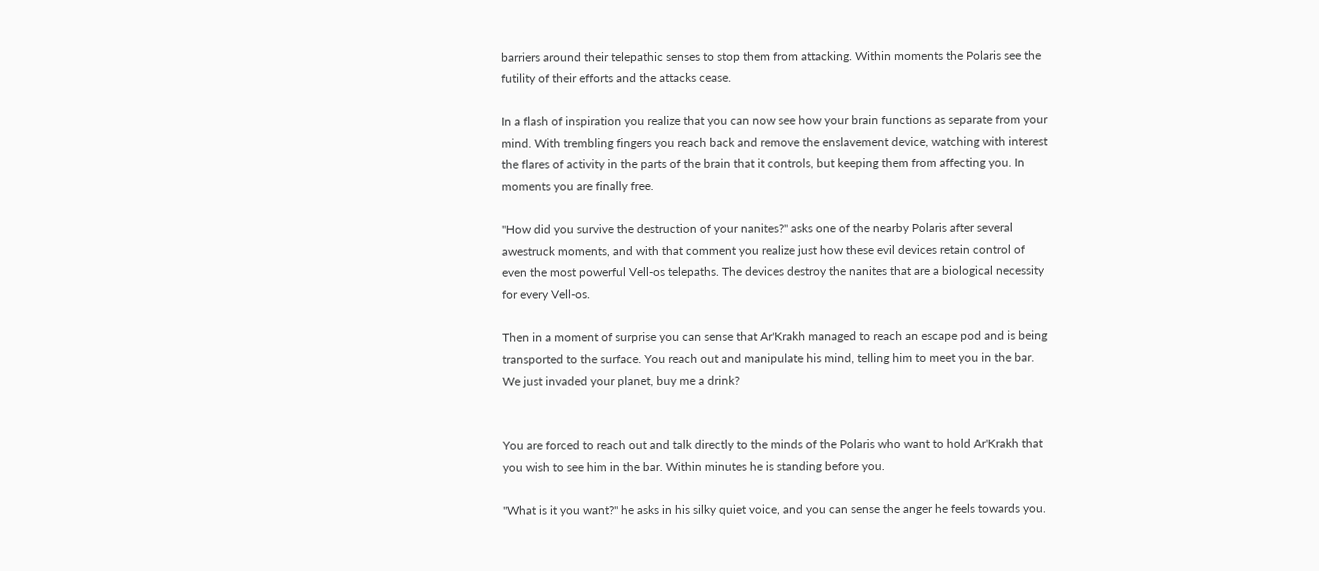barriers around their telepathic senses to stop them from attacking. Within moments the Polaris see the futility of their efforts and the attacks cease.

In a flash of inspiration you realize that you can now see how your brain functions as separate from your mind. With trembling fingers you reach back and remove the enslavement device, watching with interest the flares of activity in the parts of the brain that it controls, but keeping them from affecting you. In moments you are finally free.

"How did you survive the destruction of your nanites?" asks one of the nearby Polaris after several awestruck moments, and with that comment you realize just how these evil devices retain control of even the most powerful Vell-os telepaths. The devices destroy the nanites that are a biological necessity for every Vell-os.

Then in a moment of surprise you can sense that Ar'Krakh managed to reach an escape pod and is being transported to the surface. You reach out and manipulate his mind, telling him to meet you in the bar.
We just invaded your planet, buy me a drink?


You are forced to reach out and talk directly to the minds of the Polaris who want to hold Ar'Krakh that you wish to see him in the bar. Within minutes he is standing before you.

"What is it you want?" he asks in his silky quiet voice, and you can sense the anger he feels towards you.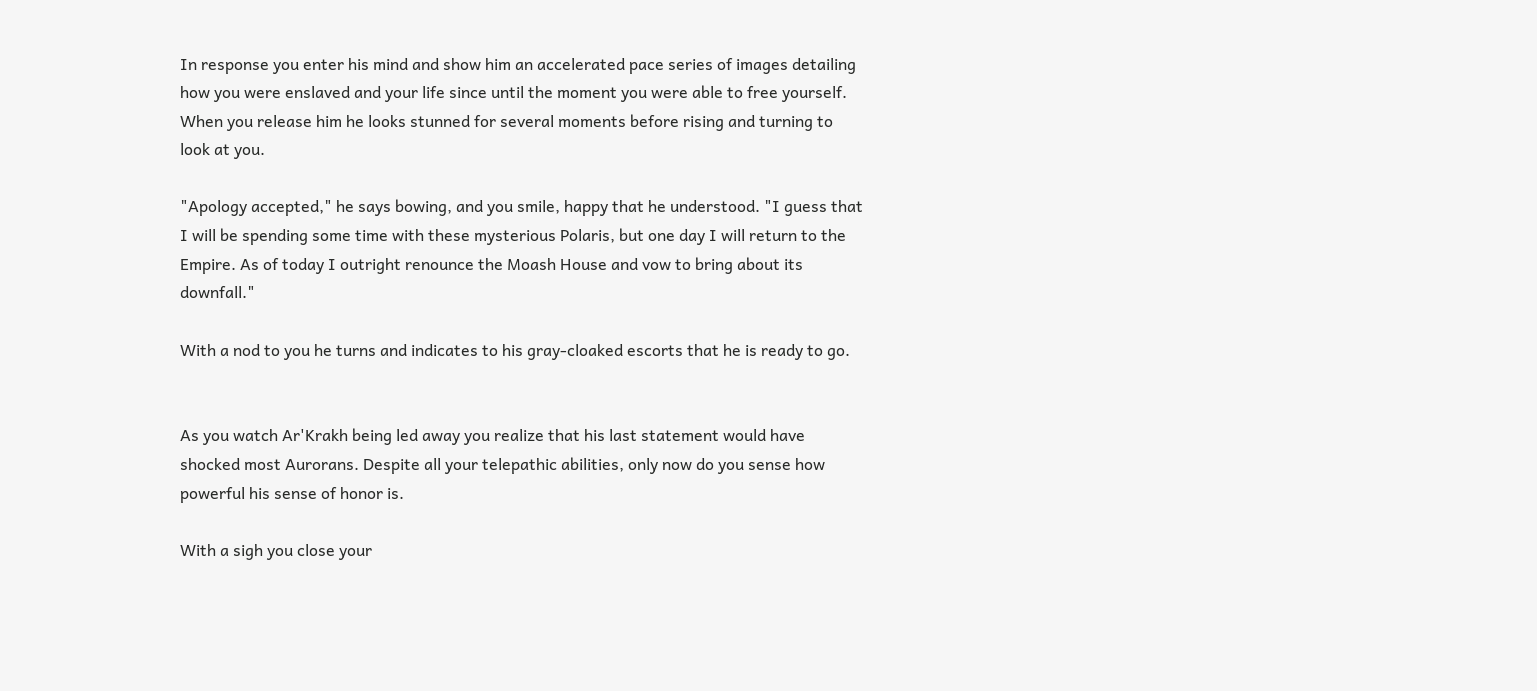In response you enter his mind and show him an accelerated pace series of images detailing how you were enslaved and your life since until the moment you were able to free yourself. When you release him he looks stunned for several moments before rising and turning to look at you.

"Apology accepted," he says bowing, and you smile, happy that he understood. "I guess that I will be spending some time with these mysterious Polaris, but one day I will return to the Empire. As of today I outright renounce the Moash House and vow to bring about its downfall."

With a nod to you he turns and indicates to his gray-cloaked escorts that he is ready to go.


As you watch Ar'Krakh being led away you realize that his last statement would have shocked most Aurorans. Despite all your telepathic abilities, only now do you sense how powerful his sense of honor is.

With a sigh you close your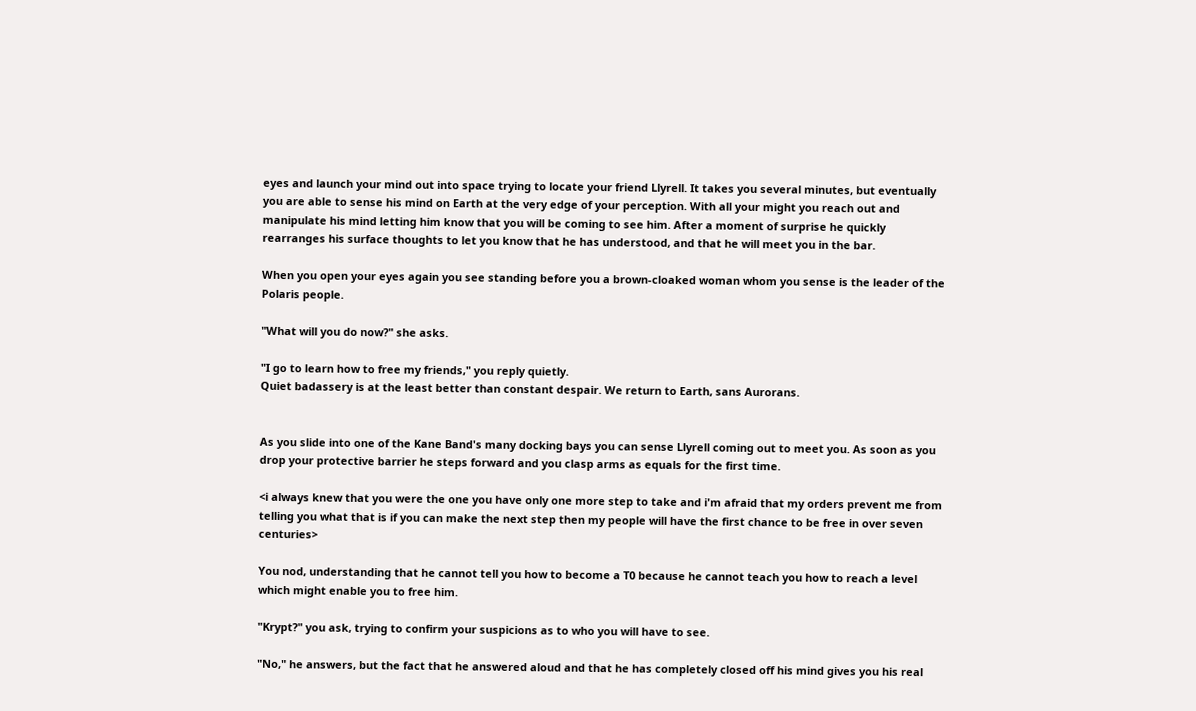eyes and launch your mind out into space trying to locate your friend Llyrell. It takes you several minutes, but eventually you are able to sense his mind on Earth at the very edge of your perception. With all your might you reach out and manipulate his mind letting him know that you will be coming to see him. After a moment of surprise he quickly rearranges his surface thoughts to let you know that he has understood, and that he will meet you in the bar.

When you open your eyes again you see standing before you a brown-cloaked woman whom you sense is the leader of the Polaris people.

"What will you do now?" she asks.

"I go to learn how to free my friends," you reply quietly.
Quiet badassery is at the least better than constant despair. We return to Earth, sans Aurorans.


As you slide into one of the Kane Band's many docking bays you can sense Llyrell coming out to meet you. As soon as you drop your protective barrier he steps forward and you clasp arms as equals for the first time.

<i always knew that you were the one you have only one more step to take and i'm afraid that my orders prevent me from telling you what that is if you can make the next step then my people will have the first chance to be free in over seven centuries>

You nod, understanding that he cannot tell you how to become a T0 because he cannot teach you how to reach a level which might enable you to free him.

"Krypt?" you ask, trying to confirm your suspicions as to who you will have to see.

"No," he answers, but the fact that he answered aloud and that he has completely closed off his mind gives you his real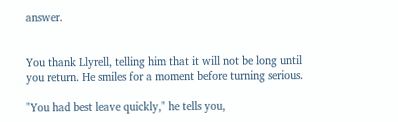answer.


You thank Llyrell, telling him that it will not be long until you return. He smiles for a moment before turning serious.

"You had best leave quickly," he tells you,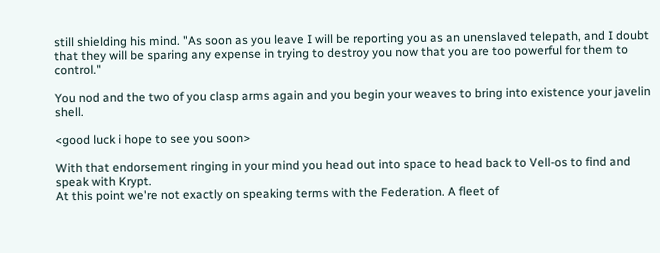still shielding his mind. "As soon as you leave I will be reporting you as an unenslaved telepath, and I doubt that they will be sparing any expense in trying to destroy you now that you are too powerful for them to control."

You nod and the two of you clasp arms again and you begin your weaves to bring into existence your javelin shell.

<good luck i hope to see you soon>

With that endorsement ringing in your mind you head out into space to head back to Vell-os to find and speak with Krypt.
At this point we're not exactly on speaking terms with the Federation. A fleet of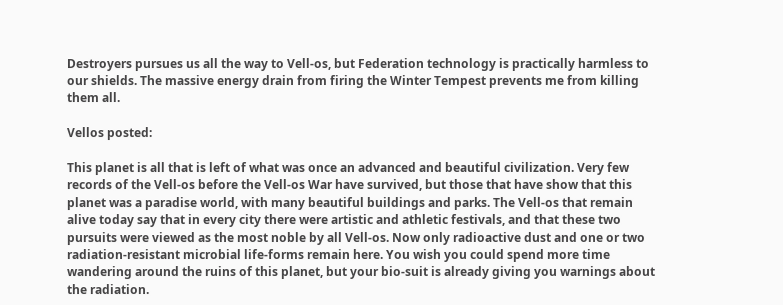Destroyers pursues us all the way to Vell-os, but Federation technology is practically harmless to our shields. The massive energy drain from firing the Winter Tempest prevents me from killing them all.

Vellos posted:

This planet is all that is left of what was once an advanced and beautiful civilization. Very few records of the Vell-os before the Vell-os War have survived, but those that have show that this planet was a paradise world, with many beautiful buildings and parks. The Vell-os that remain alive today say that in every city there were artistic and athletic festivals, and that these two pursuits were viewed as the most noble by all Vell-os. Now only radioactive dust and one or two radiation-resistant microbial life-forms remain here. You wish you could spend more time wandering around the ruins of this planet, but your bio-suit is already giving you warnings about the radiation.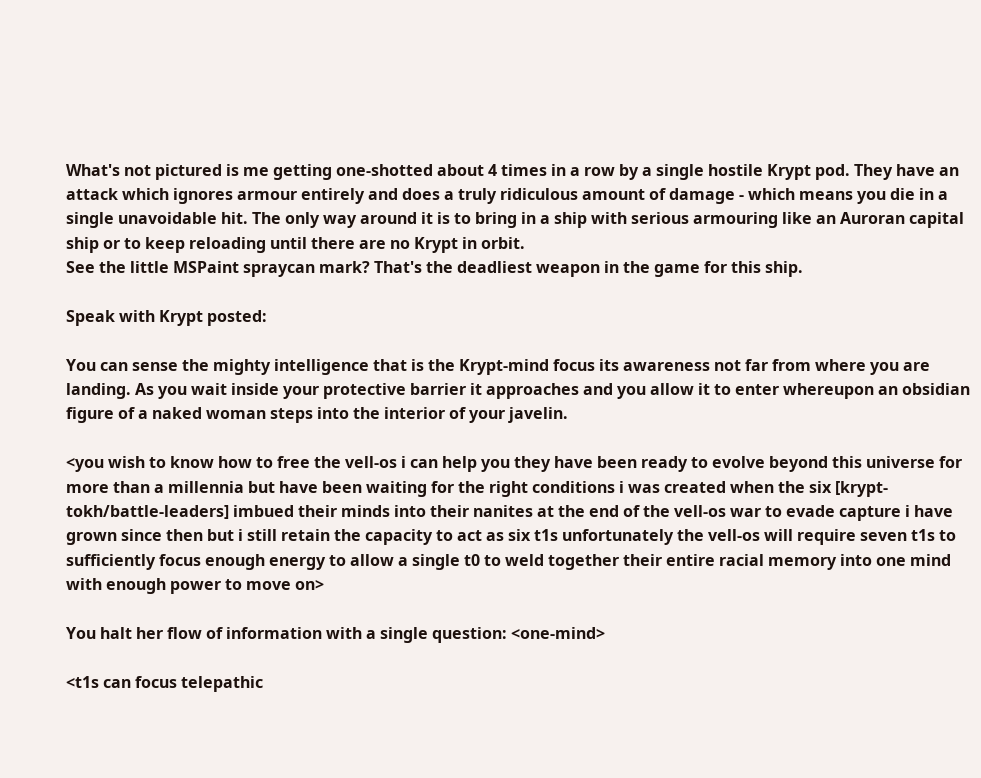What's not pictured is me getting one-shotted about 4 times in a row by a single hostile Krypt pod. They have an attack which ignores armour entirely and does a truly ridiculous amount of damage - which means you die in a single unavoidable hit. The only way around it is to bring in a ship with serious armouring like an Auroran capital ship or to keep reloading until there are no Krypt in orbit.
See the little MSPaint spraycan mark? That's the deadliest weapon in the game for this ship.

Speak with Krypt posted:

You can sense the mighty intelligence that is the Krypt-mind focus its awareness not far from where you are landing. As you wait inside your protective barrier it approaches and you allow it to enter whereupon an obsidian figure of a naked woman steps into the interior of your javelin.

<you wish to know how to free the vell-os i can help you they have been ready to evolve beyond this universe for more than a millennia but have been waiting for the right conditions i was created when the six [krypt-tokh/battle-leaders] imbued their minds into their nanites at the end of the vell-os war to evade capture i have grown since then but i still retain the capacity to act as six t1s unfortunately the vell-os will require seven t1s to sufficiently focus enough energy to allow a single t0 to weld together their entire racial memory into one mind with enough power to move on>

You halt her flow of information with a single question: <one-mind>

<t1s can focus telepathic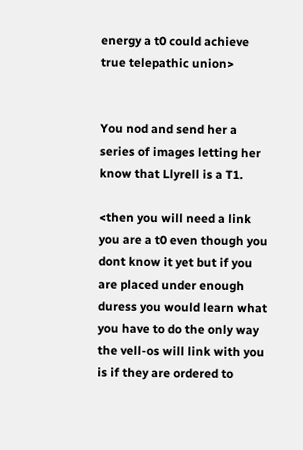energy a t0 could achieve true telepathic union>


You nod and send her a series of images letting her know that Llyrell is a T1.

<then you will need a link you are a t0 even though you dont know it yet but if you are placed under enough duress you would learn what you have to do the only way the vell-os will link with you is if they are ordered to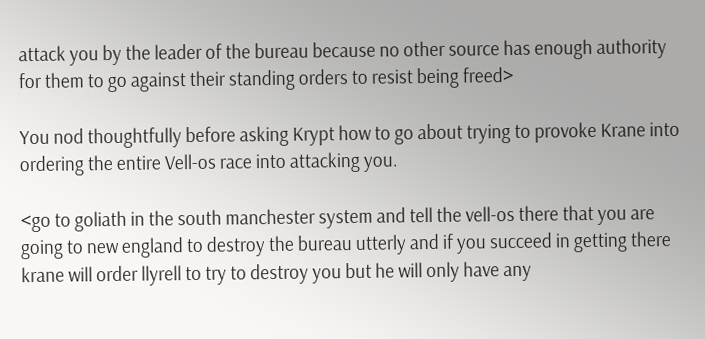attack you by the leader of the bureau because no other source has enough authority for them to go against their standing orders to resist being freed>

You nod thoughtfully before asking Krypt how to go about trying to provoke Krane into ordering the entire Vell-os race into attacking you.

<go to goliath in the south manchester system and tell the vell-os there that you are going to new england to destroy the bureau utterly and if you succeed in getting there krane will order llyrell to try to destroy you but he will only have any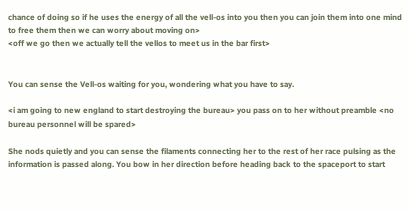chance of doing so if he uses the energy of all the vell-os into you then you can join them into one mind to free them then we can worry about moving on>
<off we go then we actually tell the vellos to meet us in the bar first>


You can sense the Vell-os waiting for you, wondering what you have to say.

<i am going to new england to start destroying the bureau> you pass on to her without preamble <no bureau personnel will be spared>

She nods quietly and you can sense the filaments connecting her to the rest of her race pulsing as the information is passed along. You bow in her direction before heading back to the spaceport to start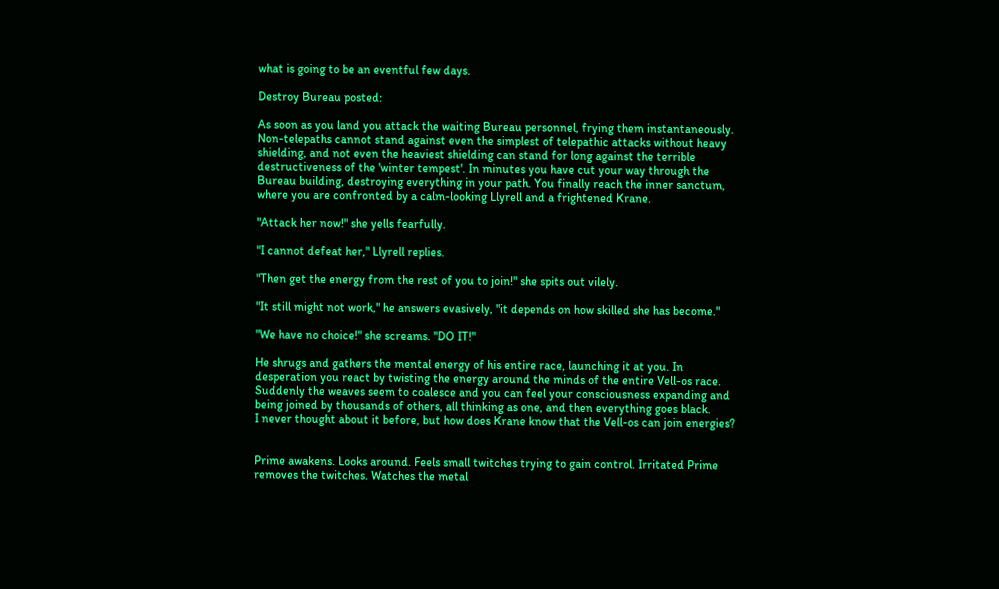what is going to be an eventful few days.

Destroy Bureau posted:

As soon as you land you attack the waiting Bureau personnel, frying them instantaneously. Non-telepaths cannot stand against even the simplest of telepathic attacks without heavy shielding, and not even the heaviest shielding can stand for long against the terrible destructiveness of the 'winter tempest'. In minutes you have cut your way through the Bureau building, destroying everything in your path. You finally reach the inner sanctum, where you are confronted by a calm-looking Llyrell and a frightened Krane.

"Attack her now!" she yells fearfully.

"I cannot defeat her," Llyrell replies.

"Then get the energy from the rest of you to join!" she spits out vilely.

"It still might not work," he answers evasively, "it depends on how skilled she has become."

"We have no choice!" she screams. "DO IT!"

He shrugs and gathers the mental energy of his entire race, launching it at you. In desperation you react by twisting the energy around the minds of the entire Vell-os race. Suddenly the weaves seem to coalesce and you can feel your consciousness expanding and being joined by thousands of others, all thinking as one, and then everything goes black.
I never thought about it before, but how does Krane know that the Vell-os can join energies?


Prime awakens. Looks around. Feels small twitches trying to gain control. Irritated Prime removes the twitches. Watches the metal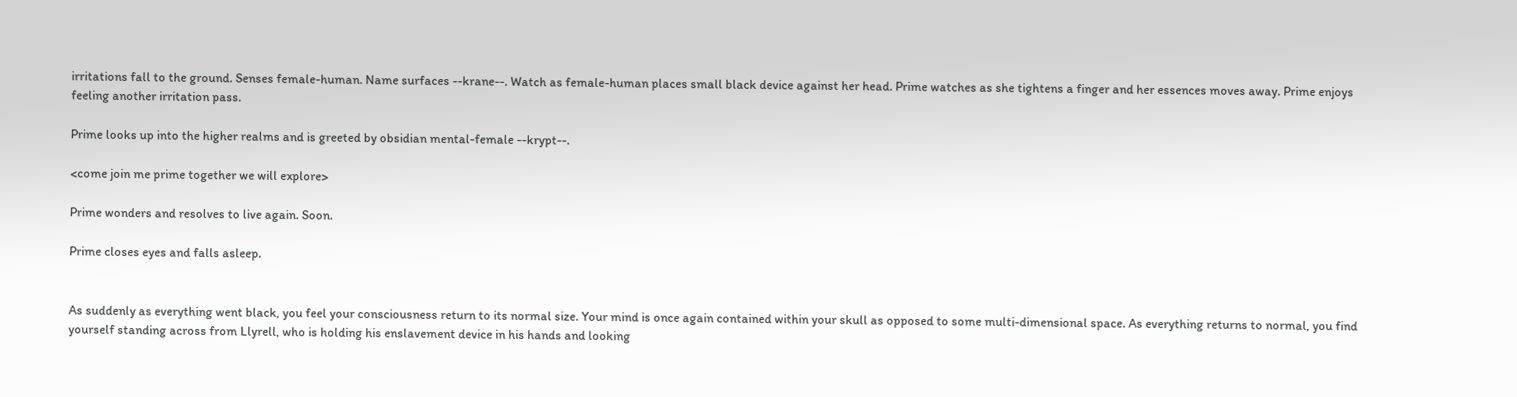irritations fall to the ground. Senses female-human. Name surfaces --krane--. Watch as female-human places small black device against her head. Prime watches as she tightens a finger and her essences moves away. Prime enjoys feeling another irritation pass.

Prime looks up into the higher realms and is greeted by obsidian mental-female --krypt--.

<come join me prime together we will explore>

Prime wonders and resolves to live again. Soon.

Prime closes eyes and falls asleep.


As suddenly as everything went black, you feel your consciousness return to its normal size. Your mind is once again contained within your skull as opposed to some multi-dimensional space. As everything returns to normal, you find yourself standing across from Llyrell, who is holding his enslavement device in his hands and looking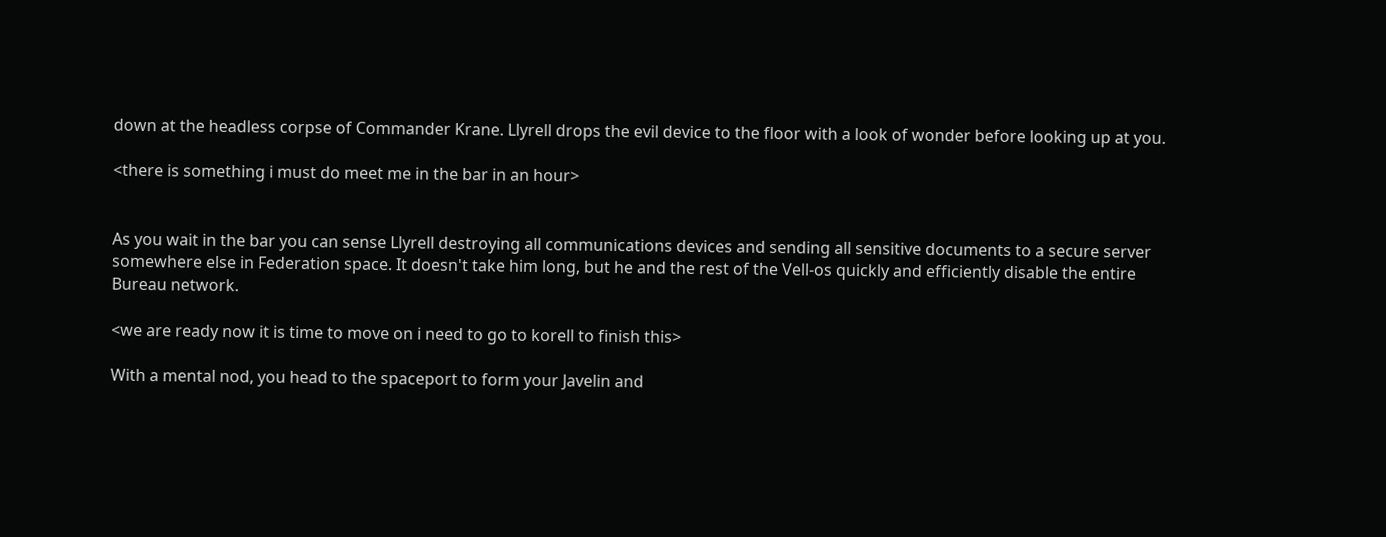down at the headless corpse of Commander Krane. Llyrell drops the evil device to the floor with a look of wonder before looking up at you.

<there is something i must do meet me in the bar in an hour>


As you wait in the bar you can sense Llyrell destroying all communications devices and sending all sensitive documents to a secure server somewhere else in Federation space. It doesn't take him long, but he and the rest of the Vell-os quickly and efficiently disable the entire Bureau network.

<we are ready now it is time to move on i need to go to korell to finish this>

With a mental nod, you head to the spaceport to form your Javelin and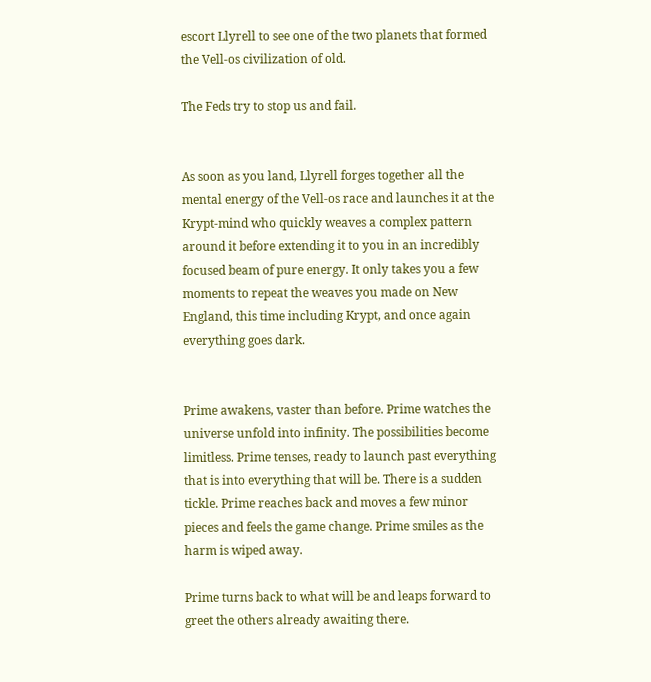escort Llyrell to see one of the two planets that formed the Vell-os civilization of old.

The Feds try to stop us and fail.


As soon as you land, Llyrell forges together all the mental energy of the Vell-os race and launches it at the Krypt-mind who quickly weaves a complex pattern around it before extending it to you in an incredibly focused beam of pure energy. It only takes you a few moments to repeat the weaves you made on New England, this time including Krypt, and once again everything goes dark.


Prime awakens, vaster than before. Prime watches the universe unfold into infinity. The possibilities become limitless. Prime tenses, ready to launch past everything that is into everything that will be. There is a sudden tickle. Prime reaches back and moves a few minor pieces and feels the game change. Prime smiles as the harm is wiped away.

Prime turns back to what will be and leaps forward to greet the others already awaiting there.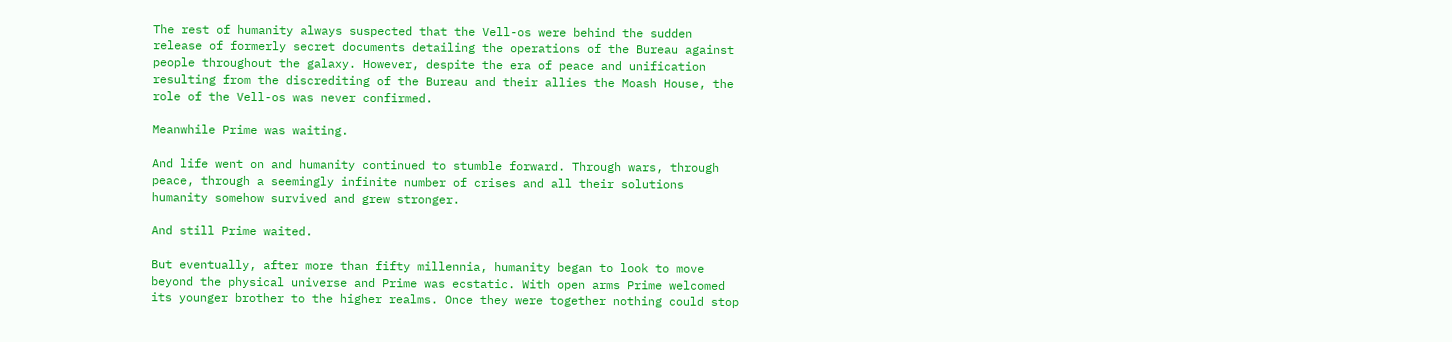The rest of humanity always suspected that the Vell-os were behind the sudden release of formerly secret documents detailing the operations of the Bureau against people throughout the galaxy. However, despite the era of peace and unification resulting from the discrediting of the Bureau and their allies the Moash House, the role of the Vell-os was never confirmed.

Meanwhile Prime was waiting.

And life went on and humanity continued to stumble forward. Through wars, through peace, through a seemingly infinite number of crises and all their solutions humanity somehow survived and grew stronger.

And still Prime waited.

But eventually, after more than fifty millennia, humanity began to look to move beyond the physical universe and Prime was ecstatic. With open arms Prime welcomed its younger brother to the higher realms. Once they were together nothing could stop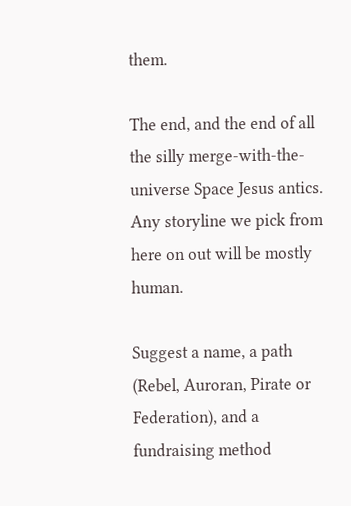them.

The end, and the end of all the silly merge-with-the-universe Space Jesus antics. Any storyline we pick from here on out will be mostly human.

Suggest a name, a path (Rebel, Auroran, Pirate or Federation), and a fundraising method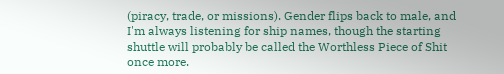(piracy, trade, or missions). Gender flips back to male, and I'm always listening for ship names, though the starting shuttle will probably be called the Worthless Piece of Shit once more.